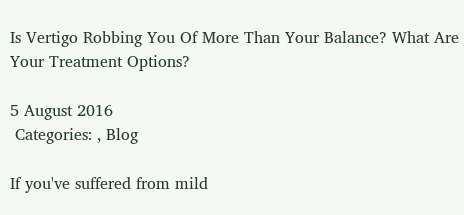Is Vertigo Robbing You Of More Than Your Balance? What Are Your Treatment Options?

5 August 2016
 Categories: , Blog

If you've suffered from mild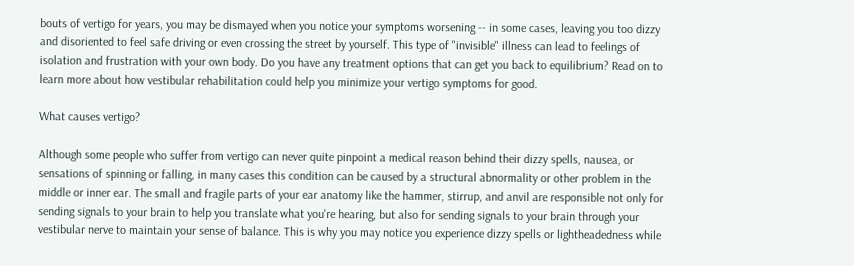bouts of vertigo for years, you may be dismayed when you notice your symptoms worsening -- in some cases, leaving you too dizzy and disoriented to feel safe driving or even crossing the street by yourself. This type of "invisible" illness can lead to feelings of isolation and frustration with your own body. Do you have any treatment options that can get you back to equilibrium? Read on to learn more about how vestibular rehabilitation could help you minimize your vertigo symptoms for good.

What causes vertigo?

Although some people who suffer from vertigo can never quite pinpoint a medical reason behind their dizzy spells, nausea, or sensations of spinning or falling, in many cases this condition can be caused by a structural abnormality or other problem in the middle or inner ear. The small and fragile parts of your ear anatomy like the hammer, stirrup, and anvil are responsible not only for sending signals to your brain to help you translate what you're hearing, but also for sending signals to your brain through your vestibular nerve to maintain your sense of balance. This is why you may notice you experience dizzy spells or lightheadedness while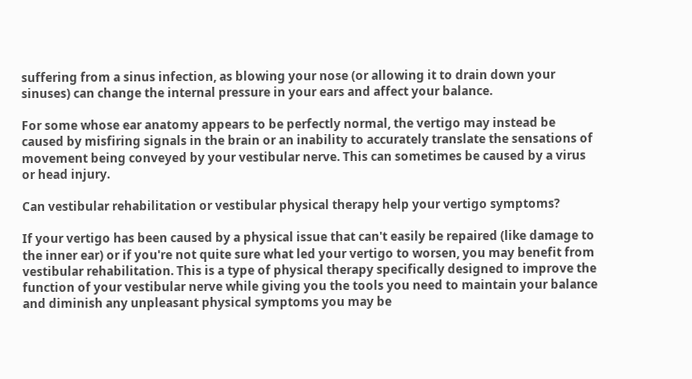suffering from a sinus infection, as blowing your nose (or allowing it to drain down your sinuses) can change the internal pressure in your ears and affect your balance.

For some whose ear anatomy appears to be perfectly normal, the vertigo may instead be caused by misfiring signals in the brain or an inability to accurately translate the sensations of movement being conveyed by your vestibular nerve. This can sometimes be caused by a virus or head injury.

Can vestibular rehabilitation or vestibular physical therapy help your vertigo symptoms?

If your vertigo has been caused by a physical issue that can't easily be repaired (like damage to the inner ear) or if you're not quite sure what led your vertigo to worsen, you may benefit from vestibular rehabilitation. This is a type of physical therapy specifically designed to improve the function of your vestibular nerve while giving you the tools you need to maintain your balance and diminish any unpleasant physical symptoms you may be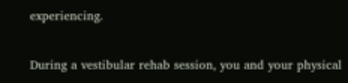experiencing.

During a vestibular rehab session, you and your physical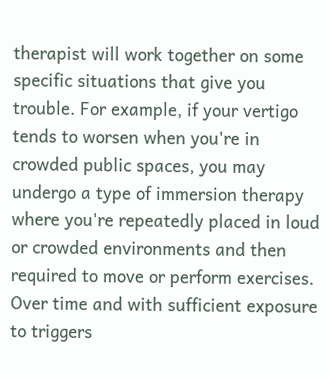therapist will work together on some specific situations that give you trouble. For example, if your vertigo tends to worsen when you're in crowded public spaces, you may undergo a type of immersion therapy where you're repeatedly placed in loud or crowded environments and then required to move or perform exercises. Over time and with sufficient exposure to triggers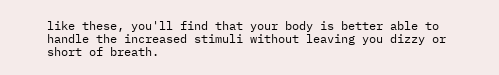like these, you'll find that your body is better able to handle the increased stimuli without leaving you dizzy or short of breath.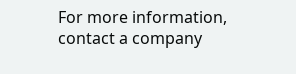For more information, contact a company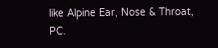like Alpine Ear, Nose & Throat, PC.